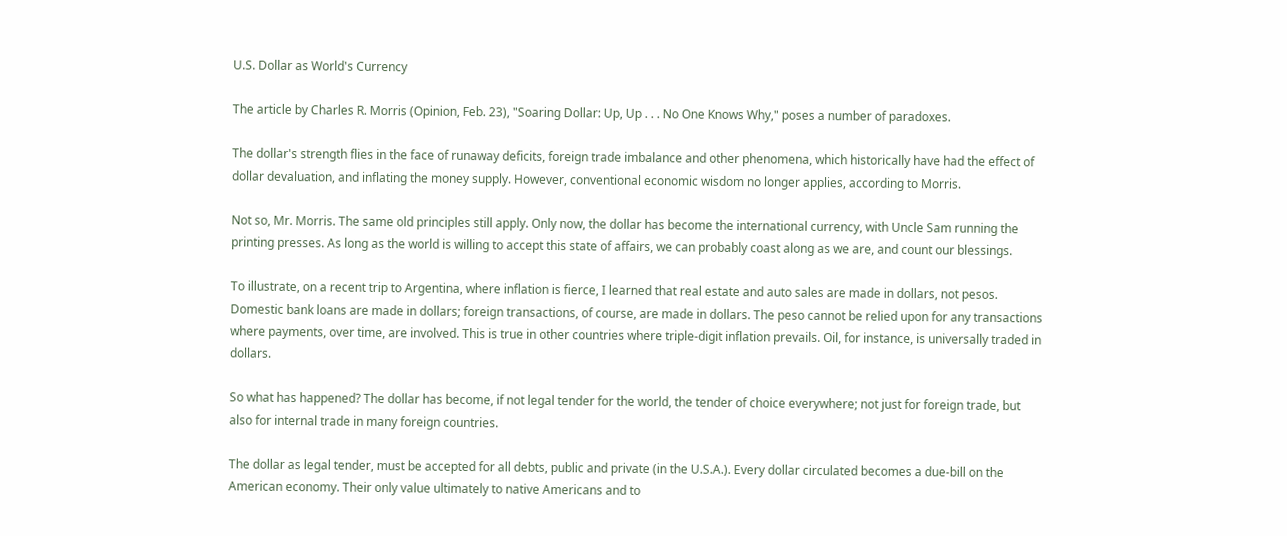U.S. Dollar as World's Currency

The article by Charles R. Morris (Opinion, Feb. 23), "Soaring Dollar: Up, Up . . . No One Knows Why," poses a number of paradoxes.

The dollar's strength flies in the face of runaway deficits, foreign trade imbalance and other phenomena, which historically have had the effect of dollar devaluation, and inflating the money supply. However, conventional economic wisdom no longer applies, according to Morris.

Not so, Mr. Morris. The same old principles still apply. Only now, the dollar has become the international currency, with Uncle Sam running the printing presses. As long as the world is willing to accept this state of affairs, we can probably coast along as we are, and count our blessings.

To illustrate, on a recent trip to Argentina, where inflation is fierce, I learned that real estate and auto sales are made in dollars, not pesos. Domestic bank loans are made in dollars; foreign transactions, of course, are made in dollars. The peso cannot be relied upon for any transactions where payments, over time, are involved. This is true in other countries where triple-digit inflation prevails. Oil, for instance, is universally traded in dollars.

So what has happened? The dollar has become, if not legal tender for the world, the tender of choice everywhere; not just for foreign trade, but also for internal trade in many foreign countries.

The dollar as legal tender, must be accepted for all debts, public and private (in the U.S.A.). Every dollar circulated becomes a due-bill on the American economy. Their only value ultimately to native Americans and to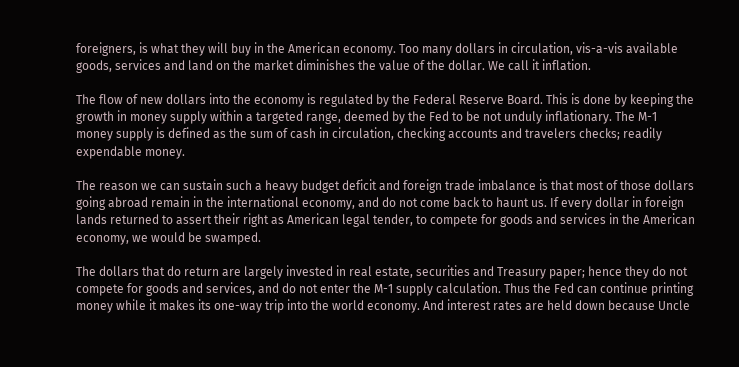foreigners, is what they will buy in the American economy. Too many dollars in circulation, vis-a-vis available goods, services and land on the market diminishes the value of the dollar. We call it inflation.

The flow of new dollars into the economy is regulated by the Federal Reserve Board. This is done by keeping the growth in money supply within a targeted range, deemed by the Fed to be not unduly inflationary. The M-1 money supply is defined as the sum of cash in circulation, checking accounts and travelers checks; readily expendable money.

The reason we can sustain such a heavy budget deficit and foreign trade imbalance is that most of those dollars going abroad remain in the international economy, and do not come back to haunt us. If every dollar in foreign lands returned to assert their right as American legal tender, to compete for goods and services in the American economy, we would be swamped.

The dollars that do return are largely invested in real estate, securities and Treasury paper; hence they do not compete for goods and services, and do not enter the M-1 supply calculation. Thus the Fed can continue printing money while it makes its one-way trip into the world economy. And interest rates are held down because Uncle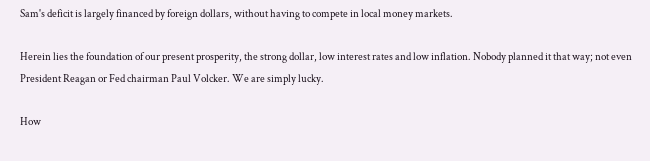Sam's deficit is largely financed by foreign dollars, without having to compete in local money markets.

Herein lies the foundation of our present prosperity, the strong dollar, low interest rates and low inflation. Nobody planned it that way; not even President Reagan or Fed chairman Paul Volcker. We are simply lucky.

How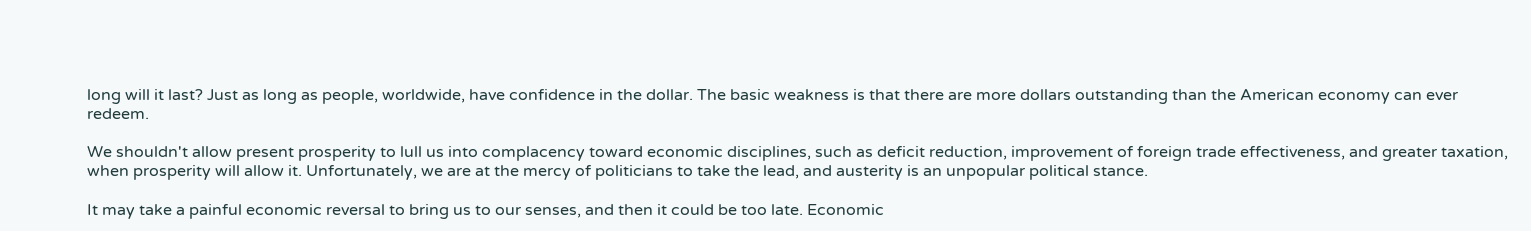long will it last? Just as long as people, worldwide, have confidence in the dollar. The basic weakness is that there are more dollars outstanding than the American economy can ever redeem.

We shouldn't allow present prosperity to lull us into complacency toward economic disciplines, such as deficit reduction, improvement of foreign trade effectiveness, and greater taxation, when prosperity will allow it. Unfortunately, we are at the mercy of politicians to take the lead, and austerity is an unpopular political stance.

It may take a painful economic reversal to bring us to our senses, and then it could be too late. Economic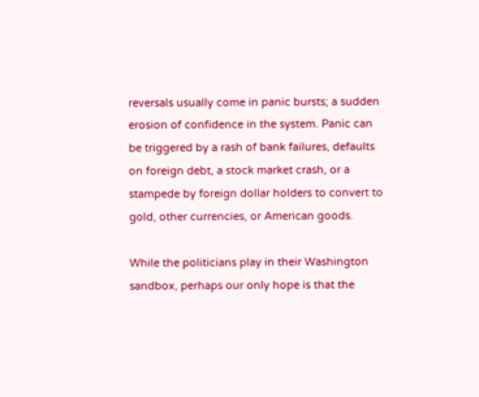reversals usually come in panic bursts; a sudden erosion of confidence in the system. Panic can be triggered by a rash of bank failures, defaults on foreign debt, a stock market crash, or a stampede by foreign dollar holders to convert to gold, other currencies, or American goods.

While the politicians play in their Washington sandbox, perhaps our only hope is that the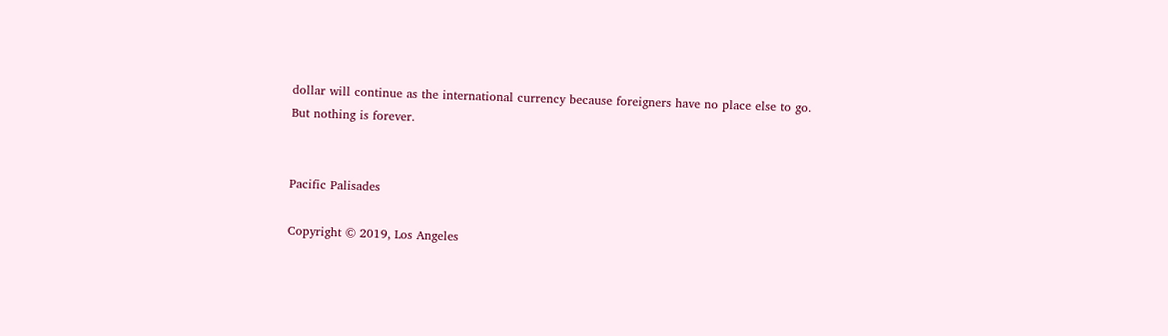dollar will continue as the international currency because foreigners have no place else to go. But nothing is forever.


Pacific Palisades

Copyright © 2019, Los Angeles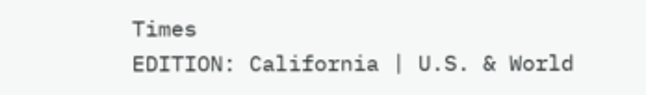Times
EDITION: California | U.S. & World